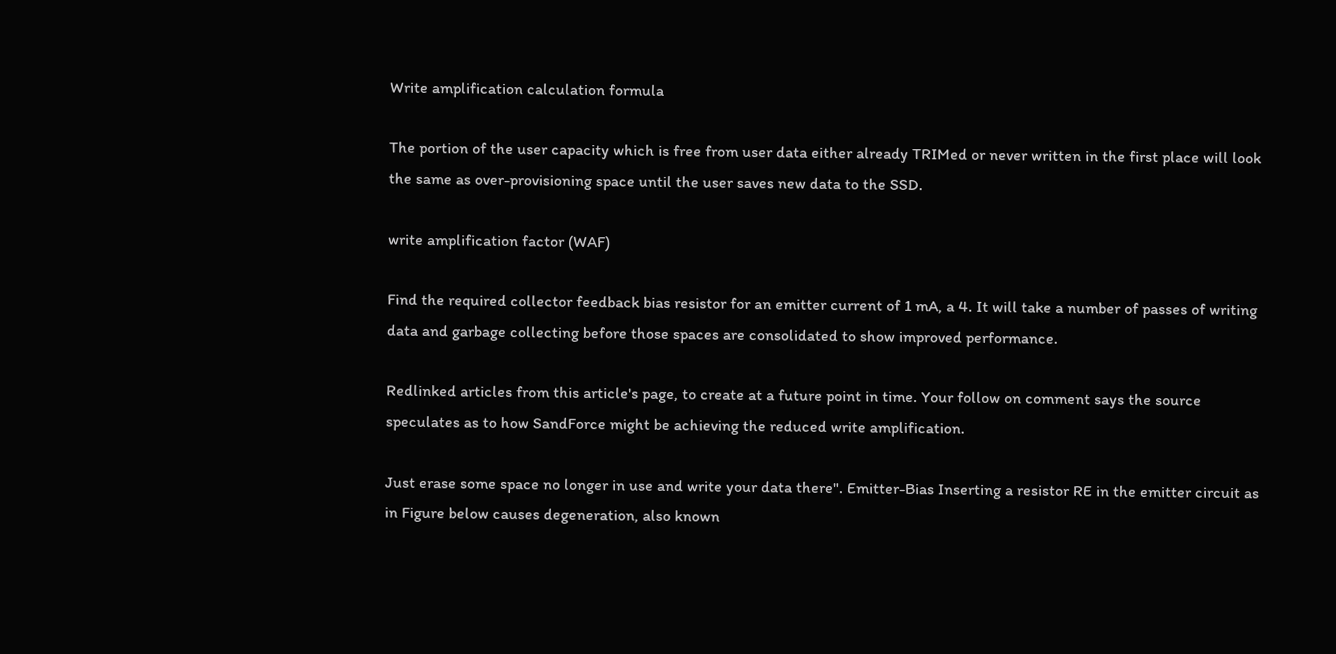Write amplification calculation formula

The portion of the user capacity which is free from user data either already TRIMed or never written in the first place will look the same as over-provisioning space until the user saves new data to the SSD.

write amplification factor (WAF)

Find the required collector feedback bias resistor for an emitter current of 1 mA, a 4. It will take a number of passes of writing data and garbage collecting before those spaces are consolidated to show improved performance.

Redlinked articles from this article's page, to create at a future point in time. Your follow on comment says the source speculates as to how SandForce might be achieving the reduced write amplification.

Just erase some space no longer in use and write your data there". Emitter-Bias Inserting a resistor RE in the emitter circuit as in Figure below causes degeneration, also known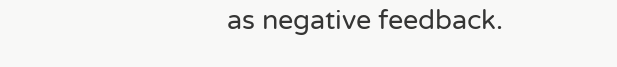as negative feedback.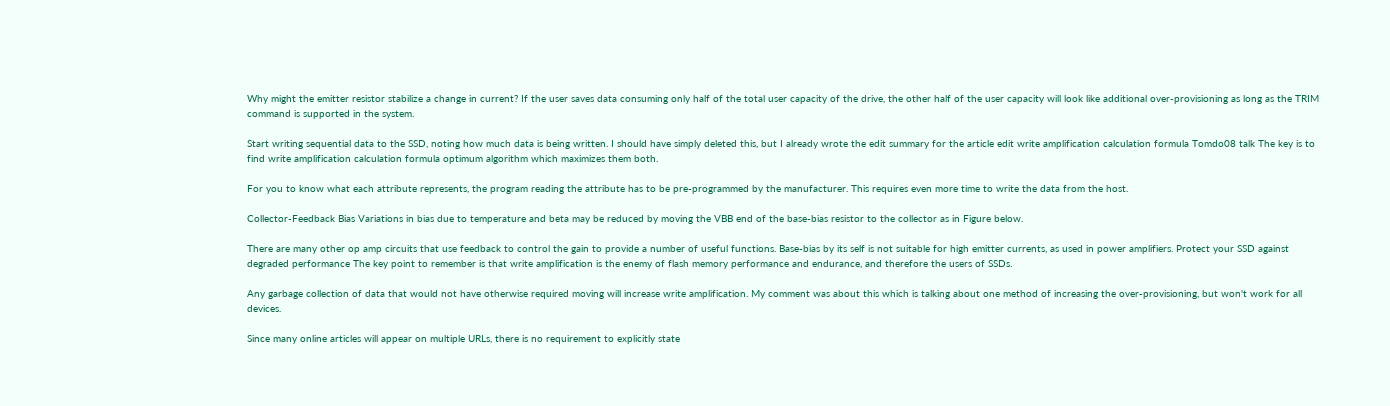Why might the emitter resistor stabilize a change in current? If the user saves data consuming only half of the total user capacity of the drive, the other half of the user capacity will look like additional over-provisioning as long as the TRIM command is supported in the system.

Start writing sequential data to the SSD, noting how much data is being written. I should have simply deleted this, but I already wrote the edit summary for the article edit write amplification calculation formula Tomdo08 talk The key is to find write amplification calculation formula optimum algorithm which maximizes them both.

For you to know what each attribute represents, the program reading the attribute has to be pre-programmed by the manufacturer. This requires even more time to write the data from the host.

Collector-Feedback Bias Variations in bias due to temperature and beta may be reduced by moving the VBB end of the base-bias resistor to the collector as in Figure below.

There are many other op amp circuits that use feedback to control the gain to provide a number of useful functions. Base-bias by its self is not suitable for high emitter currents, as used in power amplifiers. Protect your SSD against degraded performance The key point to remember is that write amplification is the enemy of flash memory performance and endurance, and therefore the users of SSDs.

Any garbage collection of data that would not have otherwise required moving will increase write amplification. My comment was about this which is talking about one method of increasing the over-provisioning, but won't work for all devices.

Since many online articles will appear on multiple URLs, there is no requirement to explicitly state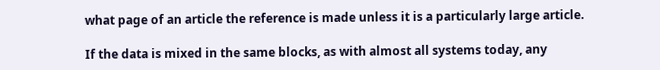what page of an article the reference is made unless it is a particularly large article.

If the data is mixed in the same blocks, as with almost all systems today, any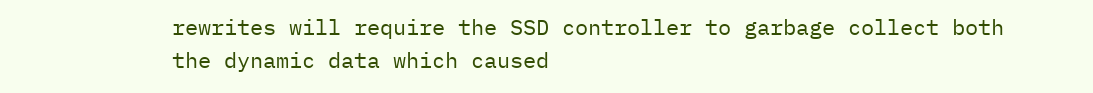rewrites will require the SSD controller to garbage collect both the dynamic data which caused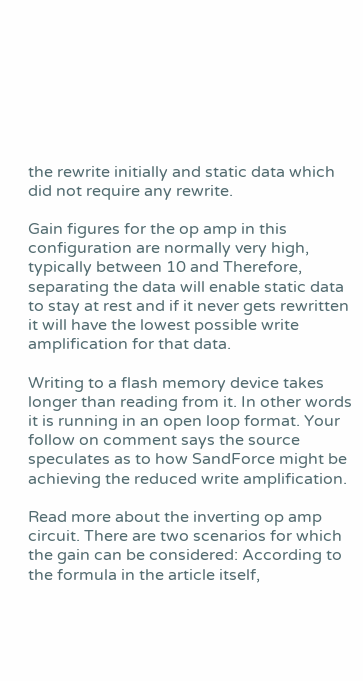the rewrite initially and static data which did not require any rewrite.

Gain figures for the op amp in this configuration are normally very high, typically between 10 and Therefore, separating the data will enable static data to stay at rest and if it never gets rewritten it will have the lowest possible write amplification for that data.

Writing to a flash memory device takes longer than reading from it. In other words it is running in an open loop format. Your follow on comment says the source speculates as to how SandForce might be achieving the reduced write amplification.

Read more about the inverting op amp circuit. There are two scenarios for which the gain can be considered: According to the formula in the article itself,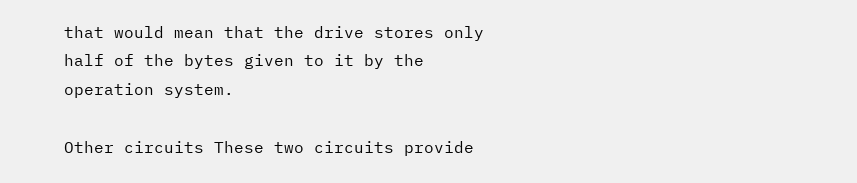that would mean that the drive stores only half of the bytes given to it by the operation system.

Other circuits These two circuits provide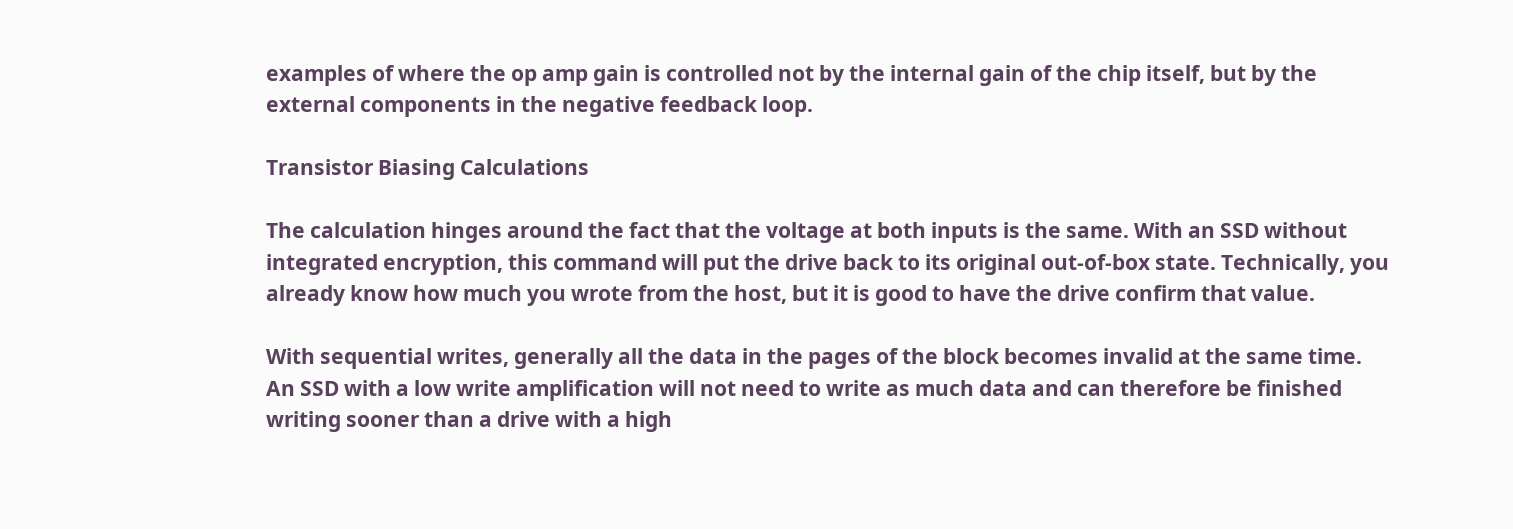examples of where the op amp gain is controlled not by the internal gain of the chip itself, but by the external components in the negative feedback loop.

Transistor Biasing Calculations

The calculation hinges around the fact that the voltage at both inputs is the same. With an SSD without integrated encryption, this command will put the drive back to its original out-of-box state. Technically, you already know how much you wrote from the host, but it is good to have the drive confirm that value.

With sequential writes, generally all the data in the pages of the block becomes invalid at the same time. An SSD with a low write amplification will not need to write as much data and can therefore be finished writing sooner than a drive with a high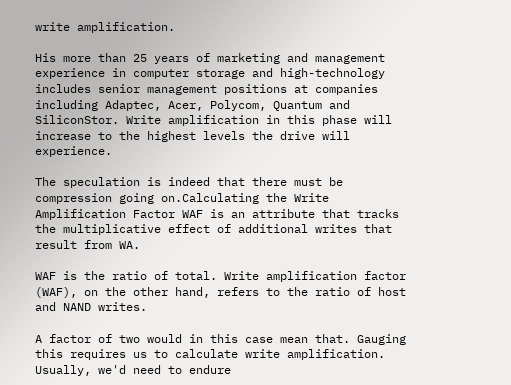write amplification.

His more than 25 years of marketing and management experience in computer storage and high-technology includes senior management positions at companies including Adaptec, Acer, Polycom, Quantum and SiliconStor. Write amplification in this phase will increase to the highest levels the drive will experience.

The speculation is indeed that there must be compression going on.Calculating the Write Amplification Factor WAF is an attribute that tracks the multiplicative effect of additional writes that result from WA.

WAF is the ratio of total. Write amplification factor (WAF), on the other hand, refers to the ratio of host and NAND writes.

A factor of two would in this case mean that. Gauging this requires us to calculate write amplification. Usually, we'd need to endure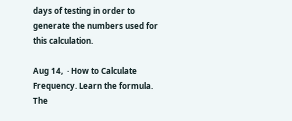days of testing in order to generate the numbers used for this calculation.

Aug 14,  · How to Calculate Frequency. Learn the formula. The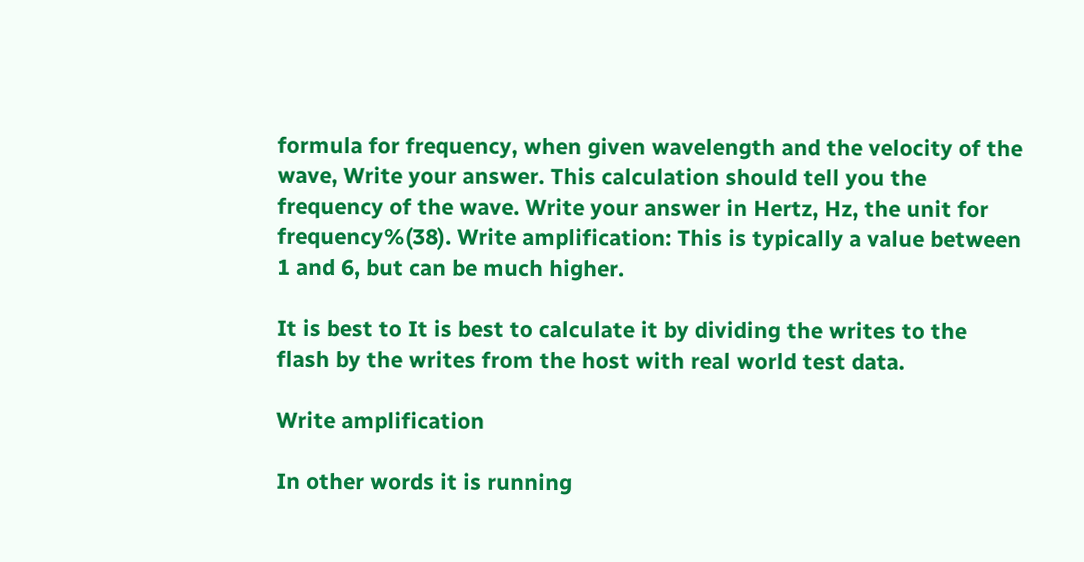formula for frequency, when given wavelength and the velocity of the wave, Write your answer. This calculation should tell you the frequency of the wave. Write your answer in Hertz, Hz, the unit for frequency%(38). Write amplification: This is typically a value between 1 and 6, but can be much higher.

It is best to It is best to calculate it by dividing the writes to the flash by the writes from the host with real world test data.

Write amplification

In other words it is running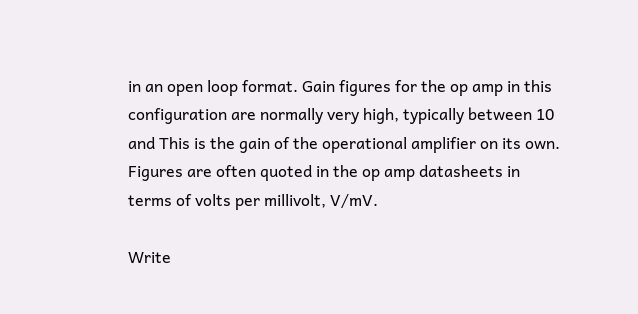in an open loop format. Gain figures for the op amp in this configuration are normally very high, typically between 10 and This is the gain of the operational amplifier on its own. Figures are often quoted in the op amp datasheets in terms of volts per millivolt, V/mV.

Write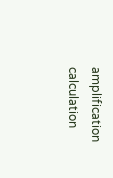amplification calculation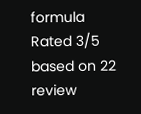formula
Rated 3/5 based on 22 review